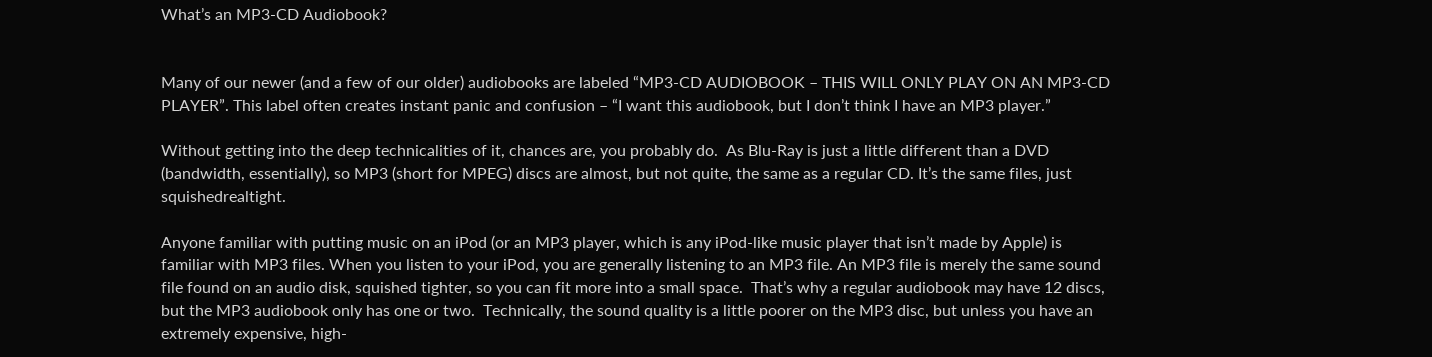What’s an MP3-CD Audiobook?


Many of our newer (and a few of our older) audiobooks are labeled “MP3-CD AUDIOBOOK – THIS WILL ONLY PLAY ON AN MP3-CD PLAYER”. This label often creates instant panic and confusion – “I want this audiobook, but I don’t think I have an MP3 player.”

Without getting into the deep technicalities of it, chances are, you probably do.  As Blu-Ray is just a little different than a DVD (bandwidth, essentially), so MP3 (short for MPEG) discs are almost, but not quite, the same as a regular CD. It’s the same files, just squishedrealtight.

Anyone familiar with putting music on an iPod (or an MP3 player, which is any iPod-like music player that isn’t made by Apple) is familiar with MP3 files. When you listen to your iPod, you are generally listening to an MP3 file. An MP3 file is merely the same sound file found on an audio disk, squished tighter, so you can fit more into a small space.  That’s why a regular audiobook may have 12 discs, but the MP3 audiobook only has one or two.  Technically, the sound quality is a little poorer on the MP3 disc, but unless you have an extremely expensive, high-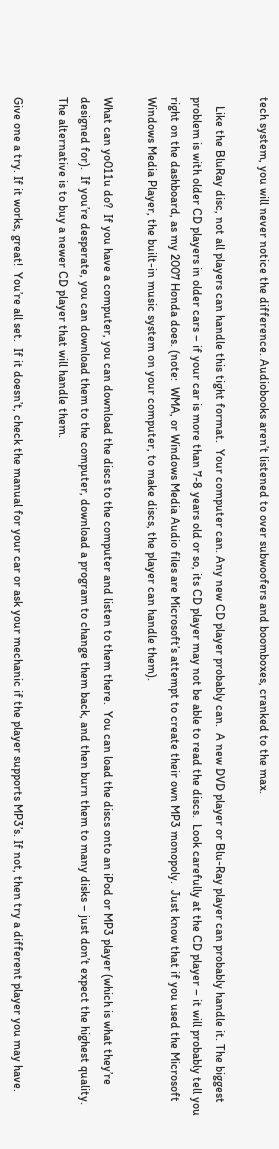tech system, you will never notice the difference. Audiobooks aren’t listened to over subwoofers and boomboxes, cranked to the max.

   Like the BluRay disc, not all players can handle this tight format.  Your computer can. Any new CD player probably can.  A new DVD player or Blu-Ray player can probably handle it. The biggest problem is with older CD players in older cars – if your car is more than 7-8 years old or so, its CD player may not be able to read the discs.  Look carefully at the CD player – it will probably tell you right on the dashboard, as my 2007 Honda does. (note:  WMA, or Windows Media Audio files are Microsoft’s attempt to create their own MP3 monopoly.  Just know that if you used the Microsoft Windows Media Player, the built-in music system on your computer, to make discs, the player can handle them).

What can yo011u do?  If you have a computer, you can download the discs to the computer and listen to them there.  You can load the discs onto an iPod or MP3 player (which is what they’re designed for).  If you’re desperate, you can download them to the computer, download a program to change them back, and then burn them to many disks – just don’t expect the highest quality. The alternative is to buy a newer CD player that will handle them.

Give one a try. If it works, great!  You’re all set.  If it doesn’t, check the manual for your car or ask your mechanic if the player supports MP3’s. If not, then try a different player you may have.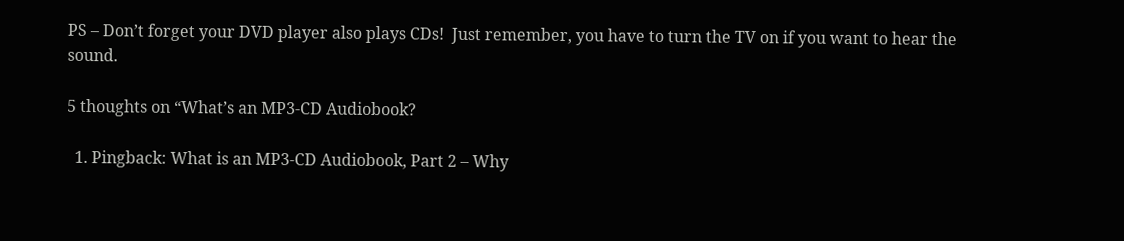PS – Don’t forget your DVD player also plays CDs!  Just remember, you have to turn the TV on if you want to hear the sound.

5 thoughts on “What’s an MP3-CD Audiobook?

  1. Pingback: What is an MP3-CD Audiobook, Part 2 – Why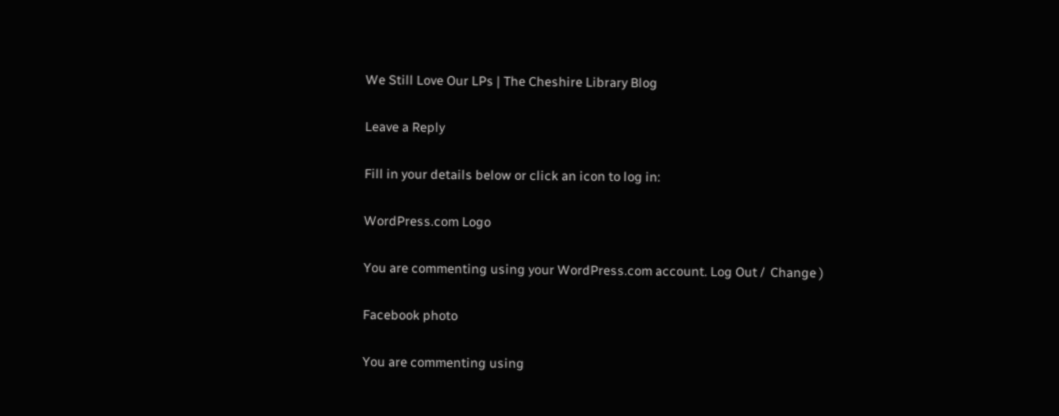We Still Love Our LPs | The Cheshire Library Blog

Leave a Reply

Fill in your details below or click an icon to log in:

WordPress.com Logo

You are commenting using your WordPress.com account. Log Out /  Change )

Facebook photo

You are commenting using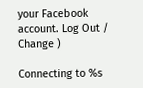your Facebook account. Log Out /  Change )

Connecting to %s